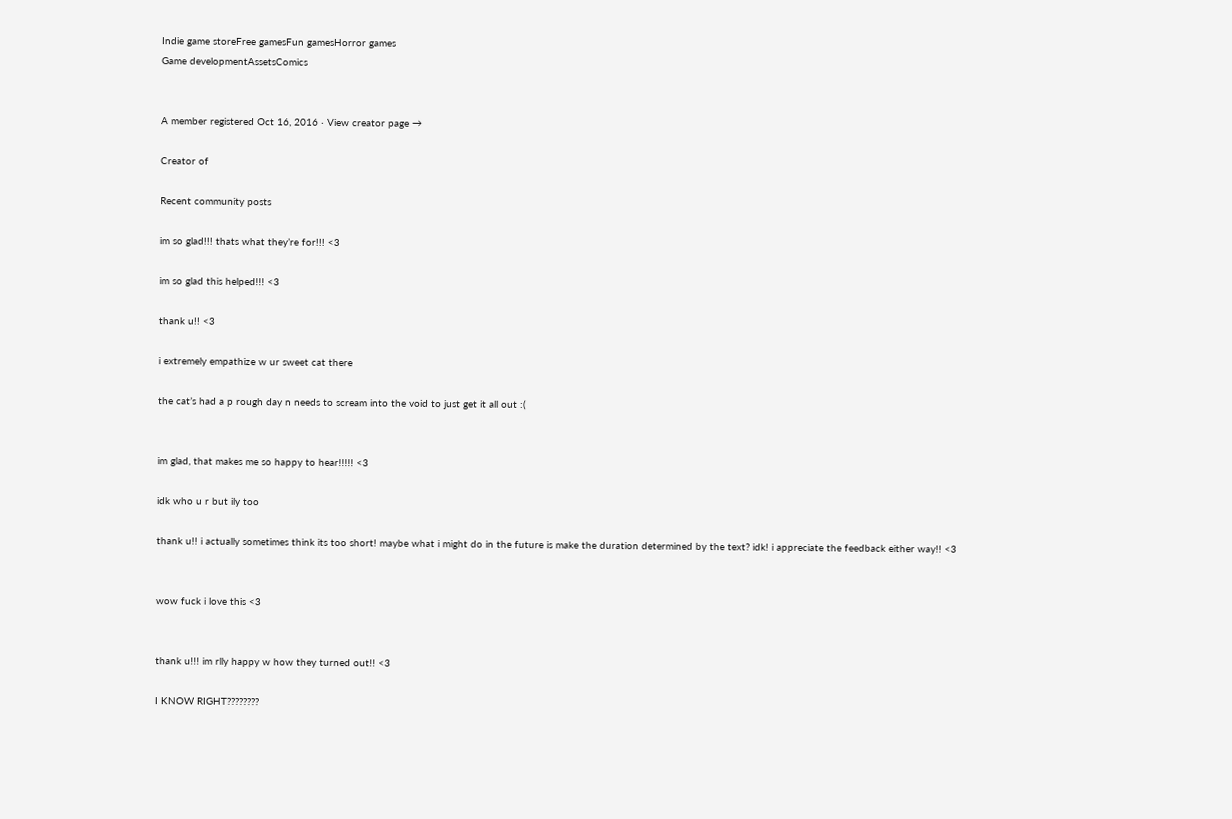Indie game storeFree gamesFun gamesHorror games
Game developmentAssetsComics


A member registered Oct 16, 2016 · View creator page →

Creator of

Recent community posts

im so glad!!! thats what they’re for!!! <3

im so glad this helped!!! <3

thank u!! <3

i extremely empathize w ur sweet cat there

the cat’s had a p rough day n needs to scream into the void to just get it all out :(


im glad, that makes me so happy to hear!!!!! <3

idk who u r but ily too

thank u!! i actually sometimes think its too short! maybe what i might do in the future is make the duration determined by the text? idk! i appreciate the feedback either way!! <3


wow fuck i love this <3


thank u!!! im rlly happy w how they turned out!! <3

I KNOW RIGHT????????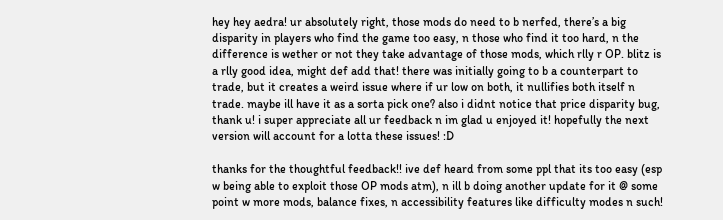hey hey aedra! ur absolutely right, those mods do need to b nerfed, there’s a big disparity in players who find the game too easy, n those who find it too hard, n the difference is wether or not they take advantage of those mods, which rlly r OP. blitz is a rlly good idea, might def add that! there was initially going to b a counterpart to trade, but it creates a weird issue where if ur low on both, it nullifies both itself n trade. maybe ill have it as a sorta pick one? also i didnt notice that price disparity bug, thank u! i super appreciate all ur feedback n im glad u enjoyed it! hopefully the next version will account for a lotta these issues! :D

thanks for the thoughtful feedback!! ive def heard from some ppl that its too easy (esp w being able to exploit those OP mods atm), n ill b doing another update for it @ some point w more mods, balance fixes, n accessibility features like difficulty modes n such!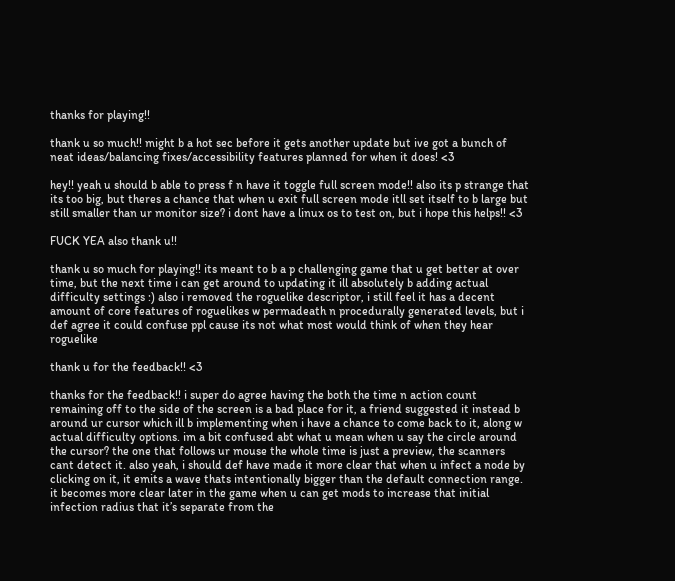thanks for playing!!

thank u so much!! might b a hot sec before it gets another update but ive got a bunch of neat ideas/balancing fixes/accessibility features planned for when it does! <3

hey!! yeah u should b able to press f n have it toggle full screen mode!! also its p strange that its too big, but theres a chance that when u exit full screen mode itll set itself to b large but still smaller than ur monitor size? i dont have a linux os to test on, but i hope this helps!! <3

FUCK YEA also thank u!!

thank u so much for playing!! its meant to b a p challenging game that u get better at over time, but the next time i can get around to updating it ill absolutely b adding actual difficulty settings :) also i removed the roguelike descriptor, i still feel it has a decent amount of core features of roguelikes w permadeath n procedurally generated levels, but i def agree it could confuse ppl cause its not what most would think of when they hear roguelike

thank u for the feedback!! <3

thanks for the feedback!! i super do agree having the both the time n action count remaining off to the side of the screen is a bad place for it, a friend suggested it instead b around ur cursor which ill b implementing when i have a chance to come back to it, along w actual difficulty options. im a bit confused abt what u mean when u say the circle around the cursor? the one that follows ur mouse the whole time is just a preview, the scanners cant detect it. also yeah, i should def have made it more clear that when u infect a node by clicking on it, it emits a wave thats intentionally bigger than the default connection range. it becomes more clear later in the game when u can get mods to increase that initial infection radius that it’s separate from the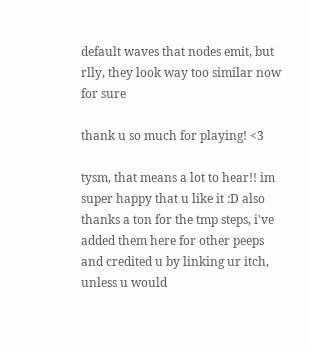default waves that nodes emit, but rlly, they look way too similar now for sure

thank u so much for playing! <3

tysm, that means a lot to hear!! im super happy that u like it :D also thanks a ton for the tmp steps, i've added them here for other peeps and credited u by linking ur itch, unless u would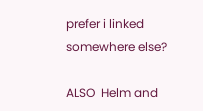prefer i linked somewhere else?

ALSO  Helm and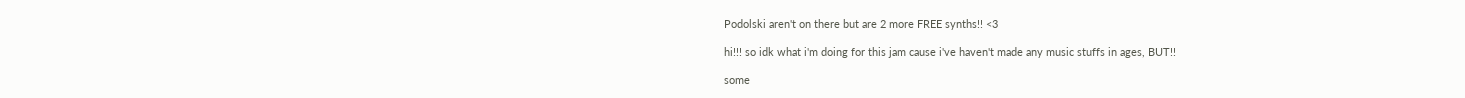Podolski aren't on there but are 2 more FREE synths!! <3

hi!!! so idk what i'm doing for this jam cause i've haven't made any music stuffs in ages, BUT!!

some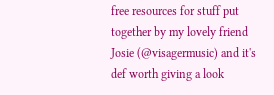free resources for stuff put together by my lovely friend Josie (@visagermusic) and it's def worth giving a look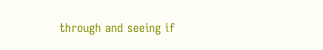through and seeing if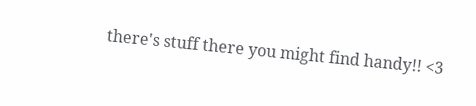there's stuff there you might find handy!! <3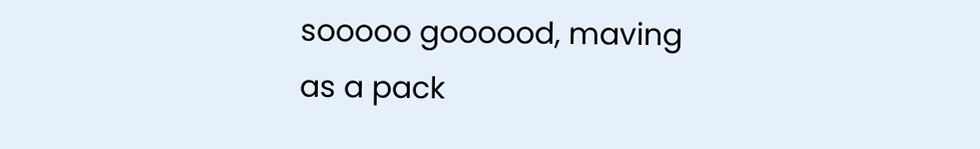sooooo goooood, maving as a pack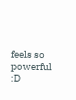feels so powerful :D